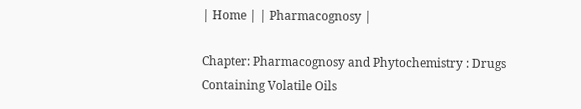| Home | | Pharmacognosy |

Chapter: Pharmacognosy and Phytochemistry : Drugs Containing Volatile Oils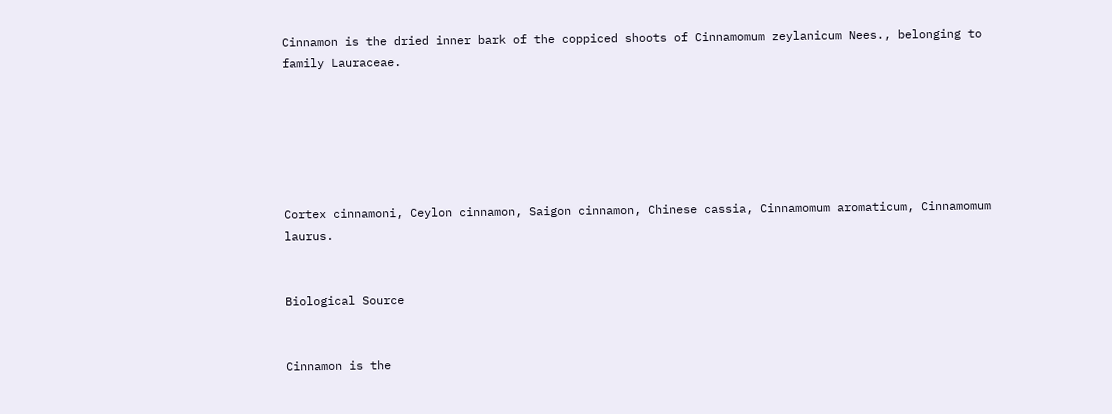Cinnamon is the dried inner bark of the coppiced shoots of Cinnamomum zeylanicum Nees., belonging to family Lauraceae.






Cortex cinnamoni, Ceylon cinnamon, Saigon cinnamon, Chinese cassia, Cinnamomum aromaticum, Cinnamomum laurus.


Biological Source


Cinnamon is the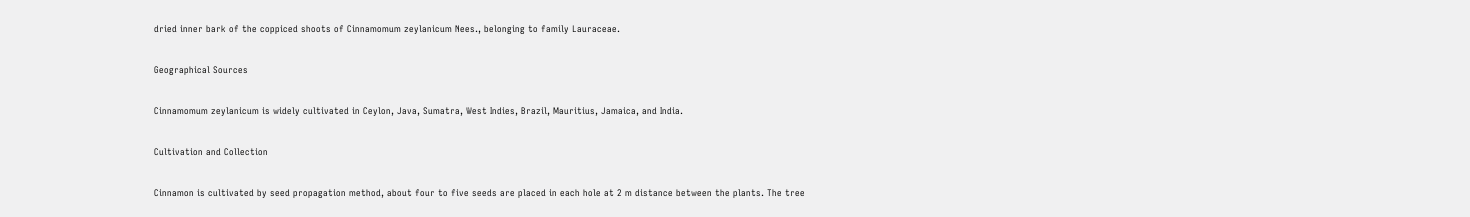dried inner bark of the coppiced shoots of Cinnamomum zeylanicum Nees., belonging to family Lauraceae.


Geographical Sources


Cinnamomum zeylanicum is widely cultivated in Ceylon, Java, Sumatra, West Indies, Brazil, Mauritius, Jamaica, and India.


Cultivation and Collection


Cinnamon is cultivated by seed propagation method, about four to five seeds are placed in each hole at 2 m distance between the plants. The tree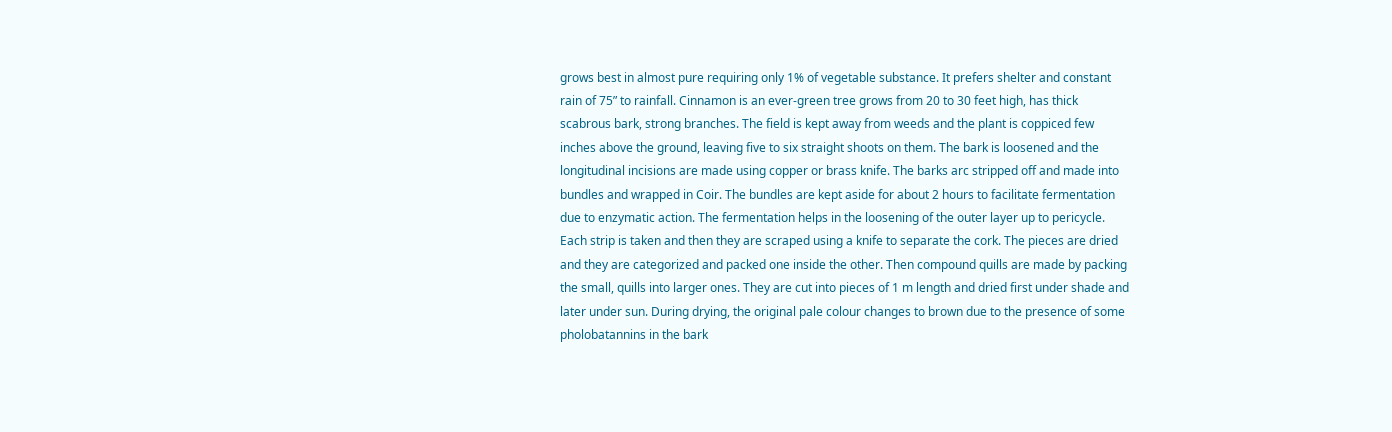grows best in almost pure requiring only 1% of vegetable substance. It prefers shelter and constant rain of 75” to rainfall. Cinnamon is an ever-green tree grows from 20 to 30 feet high, has thick scabrous bark, strong branches. The field is kept away from weeds and the plant is coppiced few inches above the ground, leaving five to six straight shoots on them. The bark is loosened and the longitudinal incisions are made using copper or brass knife. The barks arc stripped off and made into bundles and wrapped in Coir. The bundles are kept aside for about 2 hours to facilitate fermentation due to enzymatic action. The fermentation helps in the loosening of the outer layer up to pericycle. Each strip is taken and then they are scraped using a knife to separate the cork. The pieces are dried and they are categorized and packed one inside the other. Then compound quills are made by packing the small, quills into larger ones. They are cut into pieces of 1 m length and dried first under shade and later under sun. During drying, the original pale colour changes to brown due to the presence of some pholobatannins in the bark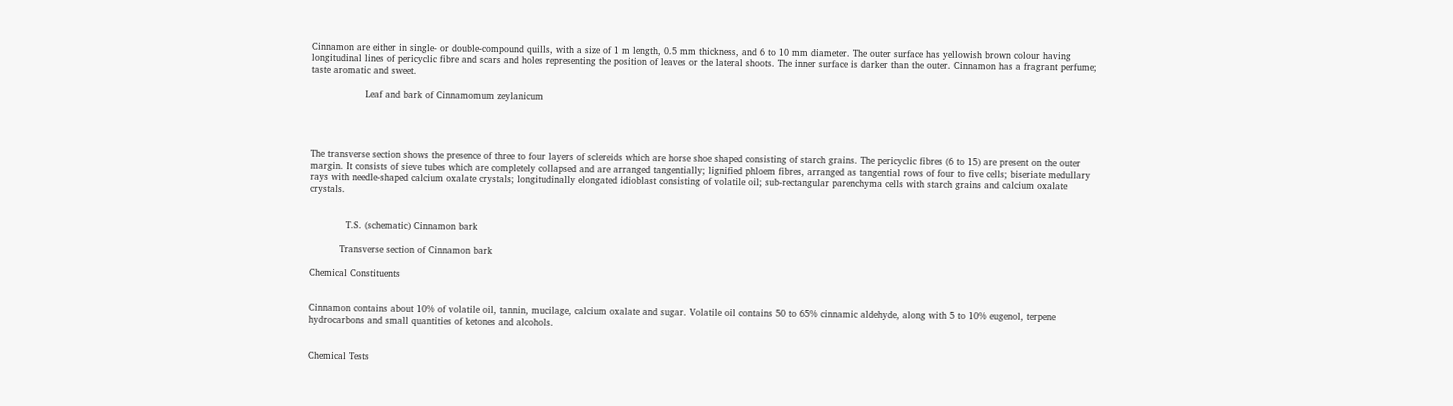Cinnamon are either in single- or double-compound quills, with a size of 1 m length, 0.5 mm thickness, and 6 to 10 mm diameter. The outer surface has yellowish brown colour having longitudinal lines of pericyclic fibre and scars and holes representing the position of leaves or the lateral shoots. The inner surface is darker than the outer. Cinnamon has a fragrant perfume; taste aromatic and sweet.

                  Leaf and bark of Cinnamomum zeylanicum




The transverse section shows the presence of three to four layers of sclereids which are horse shoe shaped consisting of starch grains. The pericyclic fibres (6 to 15) are present on the outer margin. It consists of sieve tubes which are completely collapsed and are arranged tangentially; lignified phloem fibres, arranged as tangential rows of four to five cells; biseriate medullary rays with needle-shaped calcium oxalate crystals; longitudinally elongated idioblast consisting of volatile oil; sub-rectangular parenchyma cells with starch grains and calcium oxalate crystals.


            T.S. (schematic) Cinnamon bark

          Transverse section of Cinnamon bark

Chemical Constituents


Cinnamon contains about 10% of volatile oil, tannin, mucilage, calcium oxalate and sugar. Volatile oil contains 50 to 65% cinnamic aldehyde, along with 5 to 10% eugenol, terpene hydrocarbons and small quantities of ketones and alcohols.


Chemical Tests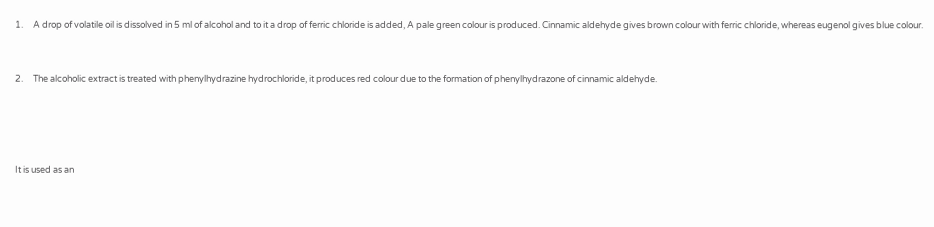1.     A drop of volatile oil is dissolved in 5 ml of alcohol and to it a drop of ferric chloride is added, A pale green colour is produced. Cinnamic aldehyde gives brown colour with ferric chloride, whereas eugenol gives blue colour.


2.     The alcoholic extract is treated with phenylhydrazine hydrochloride, it produces red colour due to the formation of phenylhydrazone of cinnamic aldehyde.




It is used as an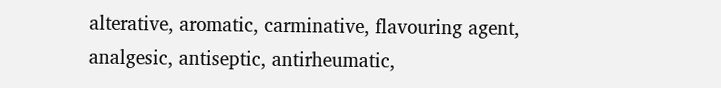alterative, aromatic, carminative, flavouring agent, analgesic, antiseptic, antirheumatic,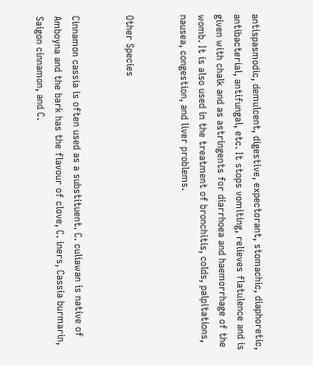antispasmodic, demulcent, digestive, expectorant, stomachic, diaphoretic, antibacterial, antifungal, etc. It stops vomiting, relieves flatulence and is given with chalk and as astringents for diarrhoea and haemorrhage of the womb. It is also used in the treatment of bronchitis, colds, palpitations, nausea, congestion, and liver problems.


Other Species


Cinnamon cassia is often used as a substituent. C. culiawan is native of Amboyna and the bark has the flavour of clove, C. iners, Cassia burmarin, Saigon cinnamon, and C.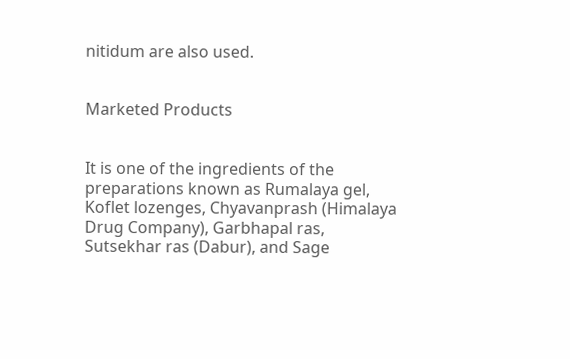nitidum are also used.


Marketed Products


It is one of the ingredients of the preparations known as Rumalaya gel, Koflet lozenges, Chyavanprash (Himalaya Drug Company), Garbhapal ras, Sutsekhar ras (Dabur), and Sage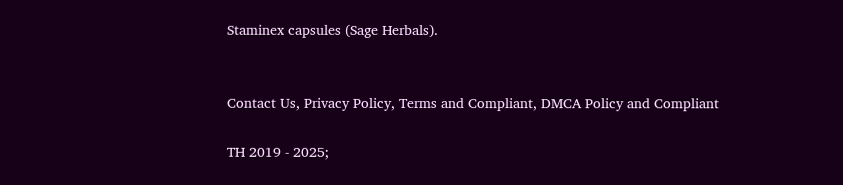Staminex capsules (Sage Herbals).


Contact Us, Privacy Policy, Terms and Compliant, DMCA Policy and Compliant

TH 2019 - 2025;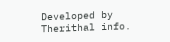Developed by Therithal info.